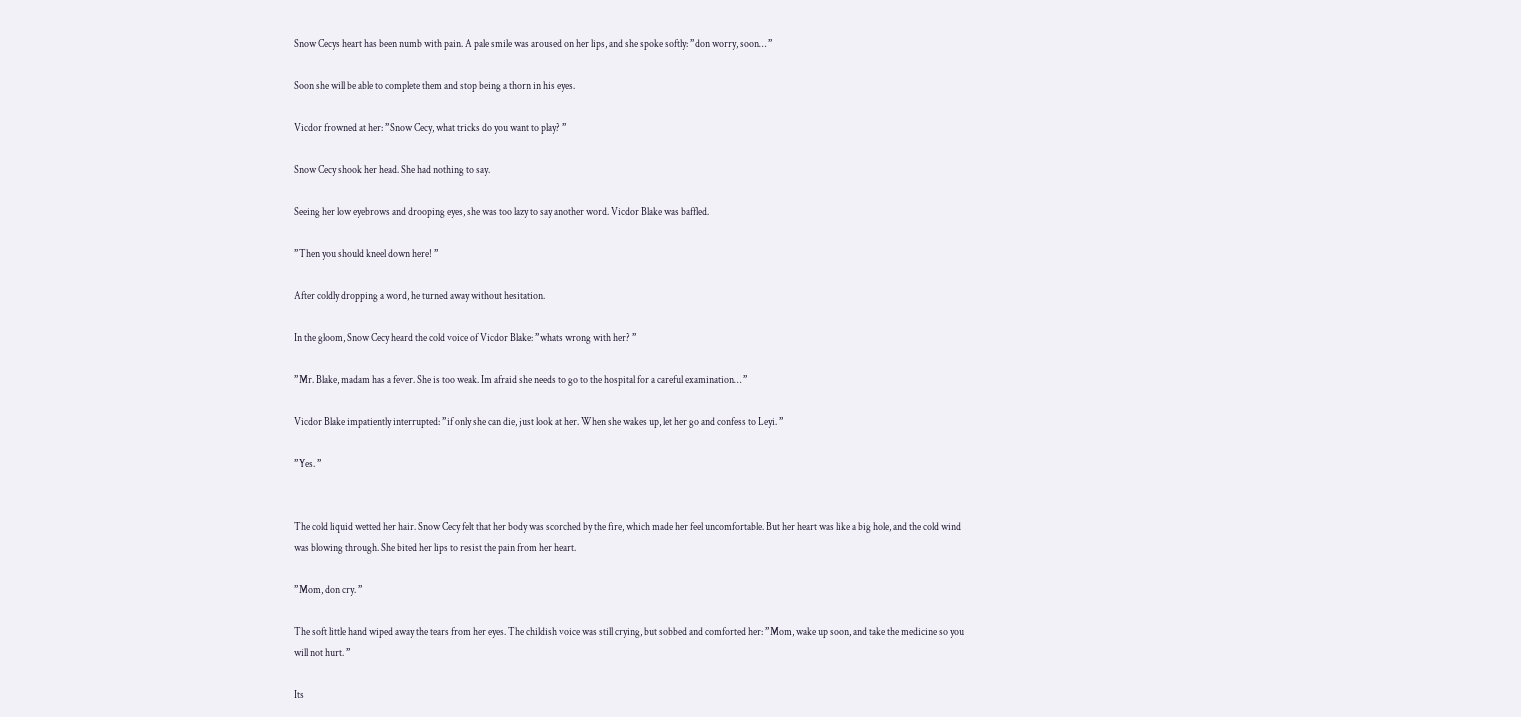Snow Cecys heart has been numb with pain. A pale smile was aroused on her lips, and she spoke softly: ”don worry, soon… ”

Soon she will be able to complete them and stop being a thorn in his eyes.

Vicdor frowned at her: ”Snow Cecy, what tricks do you want to play? ”

Snow Cecy shook her head. She had nothing to say.

Seeing her low eyebrows and drooping eyes, she was too lazy to say another word. Vicdor Blake was baffled.

”Then you should kneel down here! ”

After coldly dropping a word, he turned away without hesitation.

In the gloom, Snow Cecy heard the cold voice of Vicdor Blake: ”whats wrong with her? ”

”Mr. Blake, madam has a fever. She is too weak. Im afraid she needs to go to the hospital for a careful examination… ”

Vicdor Blake impatiently interrupted: ”if only she can die, just look at her. When she wakes up, let her go and confess to Leyi. ”

”Yes. ”


The cold liquid wetted her hair. Snow Cecy felt that her body was scorched by the fire, which made her feel uncomfortable. But her heart was like a big hole, and the cold wind was blowing through. She bited her lips to resist the pain from her heart.

”Mom, don cry. ”

The soft little hand wiped away the tears from her eyes. The childish voice was still crying, but sobbed and comforted her: ”Mom, wake up soon, and take the medicine so you will not hurt. ”

Its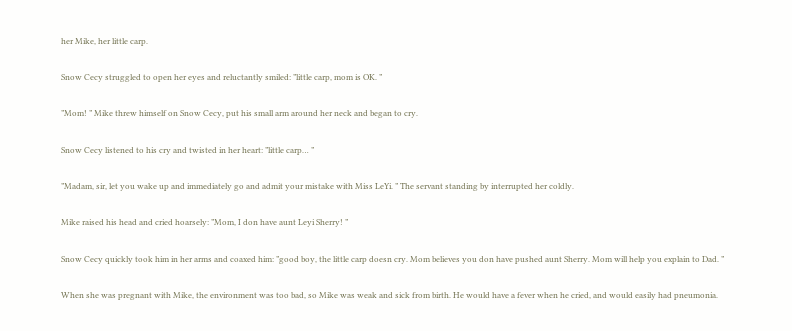her Mike, her little carp.

Snow Cecy struggled to open her eyes and reluctantly smiled: ”little carp, mom is OK. ”

”Mom! ” Mike threw himself on Snow Cecy, put his small arm around her neck and began to cry.

Snow Cecy listened to his cry and twisted in her heart: ”little carp… ”

”Madam, sir, let you wake up and immediately go and admit your mistake with Miss LeYi. ” The servant standing by interrupted her coldly.

Mike raised his head and cried hoarsely: ”Mom, I don have aunt Leyi Sherry! ”

Snow Cecy quickly took him in her arms and coaxed him: ”good boy, the little carp doesn cry. Mom believes you don have pushed aunt Sherry. Mom will help you explain to Dad. ”

When she was pregnant with Mike, the environment was too bad, so Mike was weak and sick from birth. He would have a fever when he cried, and would easily had pneumonia.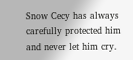Snow Cecy has always carefully protected him and never let him cry.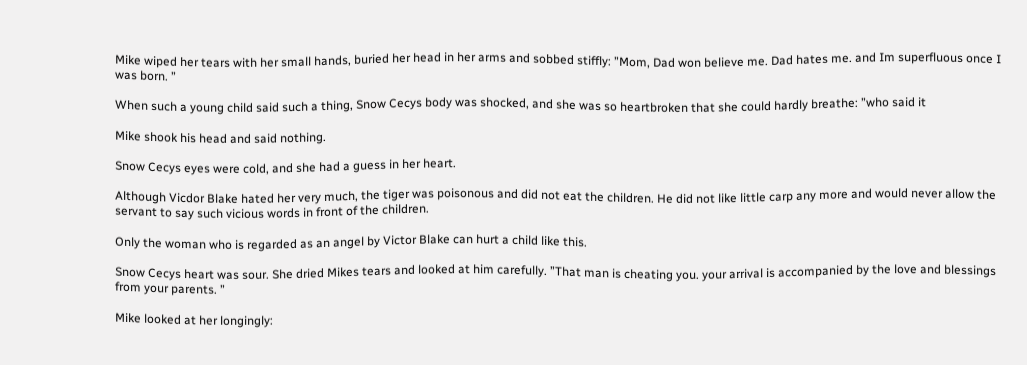Mike wiped her tears with her small hands, buried her head in her arms and sobbed stiffly: ”Mom, Dad won believe me. Dad hates me. and Im superfluous once I was born. ”

When such a young child said such a thing, Snow Cecys body was shocked, and she was so heartbroken that she could hardly breathe: ”who said it

Mike shook his head and said nothing.

Snow Cecys eyes were cold, and she had a guess in her heart.

Although Vicdor Blake hated her very much, the tiger was poisonous and did not eat the children. He did not like little carp any more and would never allow the servant to say such vicious words in front of the children.

Only the woman who is regarded as an angel by Victor Blake can hurt a child like this.

Snow Cecys heart was sour. She dried Mikes tears and looked at him carefully. ”That man is cheating you. your arrival is accompanied by the love and blessings from your parents. ”

Mike looked at her longingly: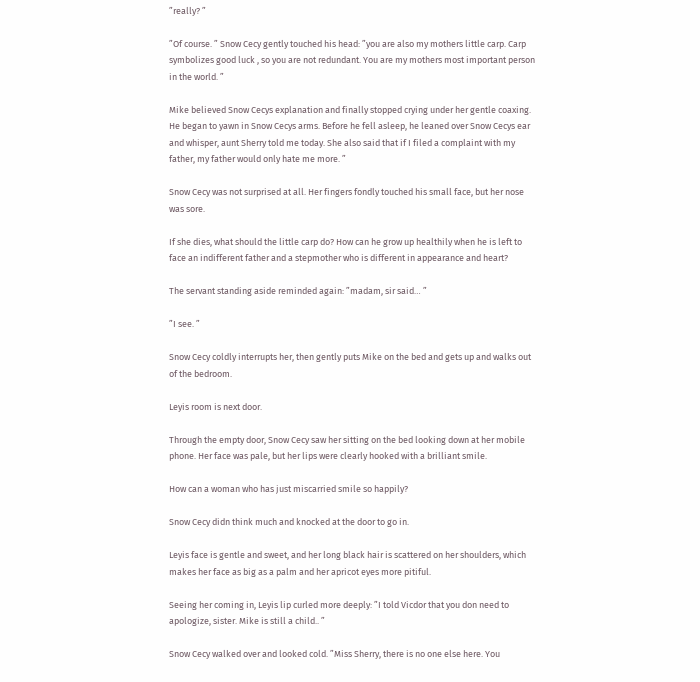”really? ”

”Of course. ” Snow Cecy gently touched his head: ”you are also my mothers little carp. Carp symbolizes good luck , so you are not redundant. You are my mothers most important person in the world. ”

Mike believed Snow Cecys explanation and finally stopped crying under her gentle coaxing. He began to yawn in Snow Cecys arms. Before he fell asleep, he leaned over Snow Cecys ear and whisper, aunt Sherry told me today. She also said that if I filed a complaint with my father, my father would only hate me more. ”

Snow Cecy was not surprised at all. Her fingers fondly touched his small face, but her nose was sore.

If she dies, what should the little carp do? How can he grow up healthily when he is left to face an indifferent father and a stepmother who is different in appearance and heart?

The servant standing aside reminded again: ”madam, sir said… ”

”I see. ”

Snow Cecy coldly interrupts her, then gently puts Mike on the bed and gets up and walks out of the bedroom.

Leyis room is next door.

Through the empty door, Snow Cecy saw her sitting on the bed looking down at her mobile phone. Her face was pale, but her lips were clearly hooked with a brilliant smile.

How can a woman who has just miscarried smile so happily?

Snow Cecy didn think much and knocked at the door to go in.

Leyis face is gentle and sweet, and her long black hair is scattered on her shoulders, which makes her face as big as a palm and her apricot eyes more pitiful.

Seeing her coming in, Leyis lip curled more deeply: ”I told Vicdor that you don need to apologize, sister. Mike is still a child.. ”

Snow Cecy walked over and looked cold. ”Miss Sherry, there is no one else here. You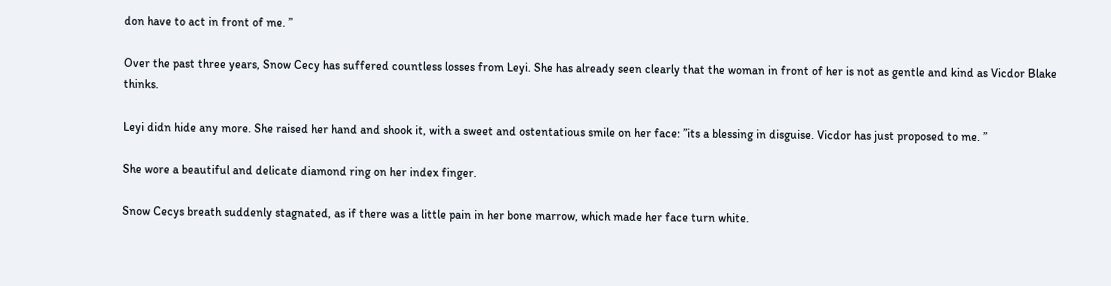don have to act in front of me. ”

Over the past three years, Snow Cecy has suffered countless losses from Leyi. She has already seen clearly that the woman in front of her is not as gentle and kind as Vicdor Blake thinks.

Leyi didn hide any more. She raised her hand and shook it, with a sweet and ostentatious smile on her face: ”its a blessing in disguise. Vicdor has just proposed to me. ”

She wore a beautiful and delicate diamond ring on her index finger.

Snow Cecys breath suddenly stagnated, as if there was a little pain in her bone marrow, which made her face turn white.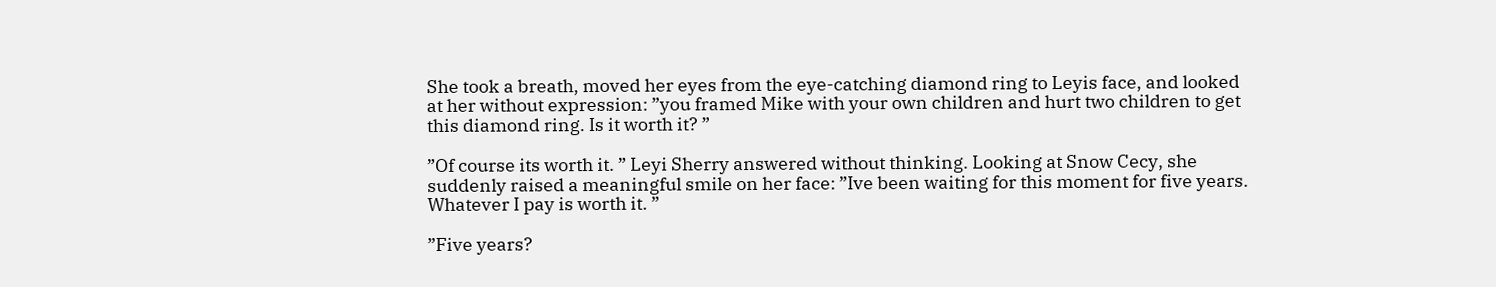She took a breath, moved her eyes from the eye-catching diamond ring to Leyis face, and looked at her without expression: ”you framed Mike with your own children and hurt two children to get this diamond ring. Is it worth it? ”

”Of course its worth it. ” Leyi Sherry answered without thinking. Looking at Snow Cecy, she suddenly raised a meaningful smile on her face: ”Ive been waiting for this moment for five years. Whatever I pay is worth it. ”

”Five years?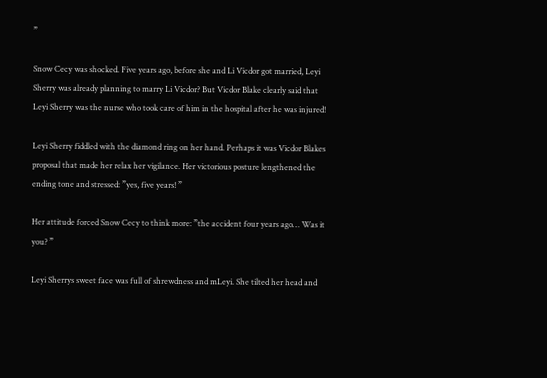”

Snow Cecy was shocked. Five years ago, before she and Li Vicdor got married, Leyi Sherry was already planning to marry Li Vicdor? But Vicdor Blake clearly said that Leyi Sherry was the nurse who took care of him in the hospital after he was injured!

Leyi Sherry fiddled with the diamond ring on her hand. Perhaps it was Vicdor Blakes proposal that made her relax her vigilance. Her victorious posture lengthened the ending tone and stressed: ”yes, five years! ”

Her attitude forced Snow Cecy to think more: ”the accident four years ago… Was it you? ”

Leyi Sherrys sweet face was full of shrewdness and mLeyi. She tilted her head and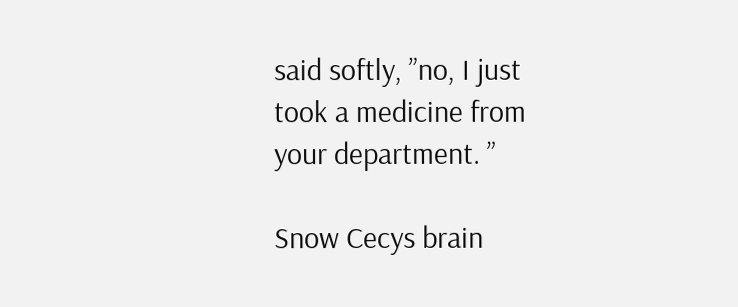said softly, ”no, I just took a medicine from your department. ”

Snow Cecys brain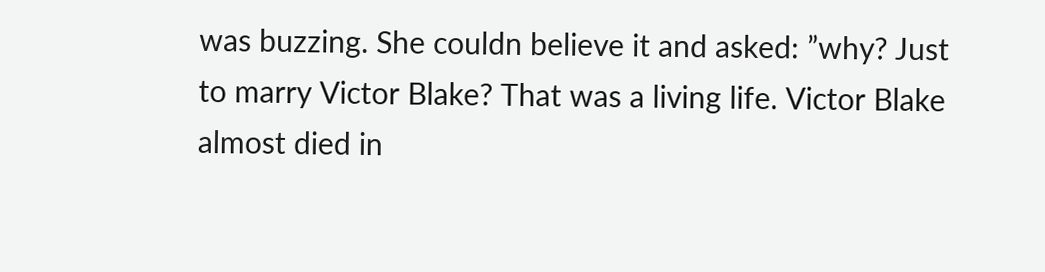was buzzing. She couldn believe it and asked: ”why? Just to marry Victor Blake? That was a living life. Victor Blake almost died in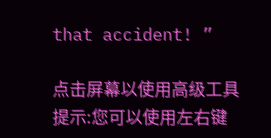that accident! ”

点击屏幕以使用高级工具 提示:您可以使用左右键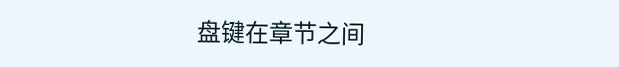盘键在章节之间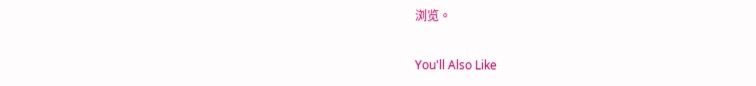浏览。

You'll Also Like